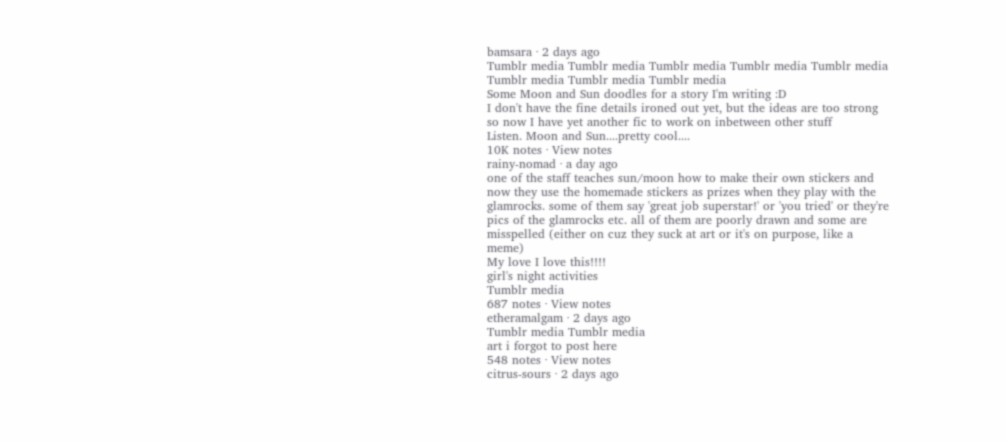bamsara · 2 days ago
Tumblr media Tumblr media Tumblr media Tumblr media Tumblr media Tumblr media Tumblr media Tumblr media
Some Moon and Sun doodles for a story I'm writing :D
I don't have the fine details ironed out yet, but the ideas are too strong so now I have yet another fic to work on inbetween other stuff
Listen. Moon and Sun....pretty cool....
10K notes · View notes
rainy-nomad · a day ago
one of the staff teaches sun/moon how to make their own stickers and now they use the homemade stickers as prizes when they play with the glamrocks. some of them say 'great job superstar!' or 'you tried' or they're pics of the glamrocks etc. all of them are poorly drawn and some are misspelled (either on cuz they suck at art or it's on purpose, like a meme)
My love I love this!!!!
girl's night activities
Tumblr media
687 notes · View notes
etheramalgam · 2 days ago
Tumblr media Tumblr media
art i forgot to post here
548 notes · View notes
citrus-sours · 2 days ago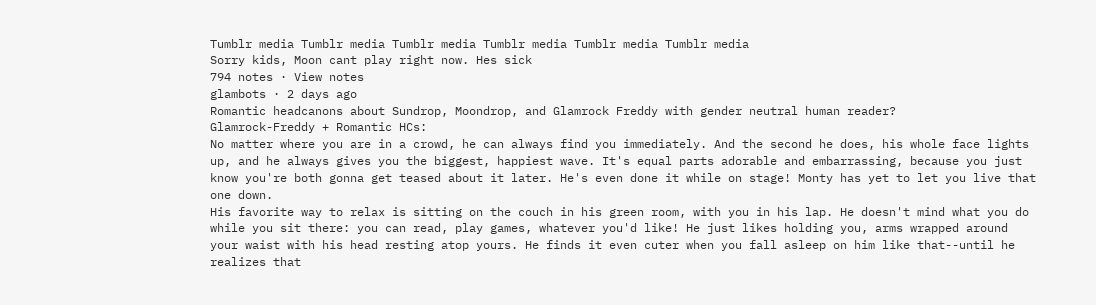Tumblr media Tumblr media Tumblr media Tumblr media Tumblr media Tumblr media
Sorry kids, Moon cant play right now. Hes sick
794 notes · View notes
glambots · 2 days ago
Romantic headcanons about Sundrop, Moondrop, and Glamrock Freddy with gender neutral human reader?
Glamrock-Freddy + Romantic HCs:
No matter where you are in a crowd, he can always find you immediately. And the second he does, his whole face lights up, and he always gives you the biggest, happiest wave. It's equal parts adorable and embarrassing, because you just know you're both gonna get teased about it later. He's even done it while on stage! Monty has yet to let you live that one down.
His favorite way to relax is sitting on the couch in his green room, with you in his lap. He doesn't mind what you do while you sit there: you can read, play games, whatever you'd like! He just likes holding you, arms wrapped around your waist with his head resting atop yours. He finds it even cuter when you fall asleep on him like that--until he realizes that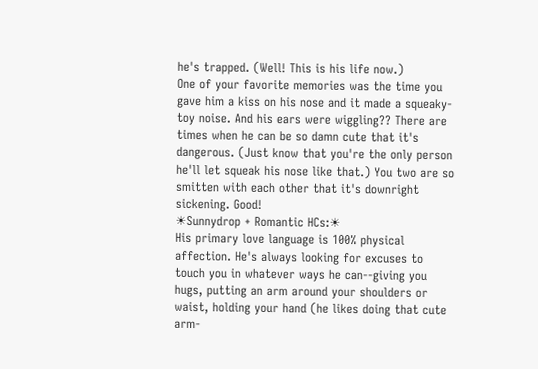he's trapped. (Well! This is his life now.)
One of your favorite memories was the time you gave him a kiss on his nose and it made a squeaky-toy noise. And his ears were wiggling?? There are times when he can be so damn cute that it's dangerous. (Just know that you're the only person he'll let squeak his nose like that.) You two are so smitten with each other that it's downright sickening. Good!
☀Sunnydrop + Romantic HCs:☀
His primary love language is 100% physical affection. He's always looking for excuses to touch you in whatever ways he can--giving you hugs, putting an arm around your shoulders or waist, holding your hand (he likes doing that cute arm-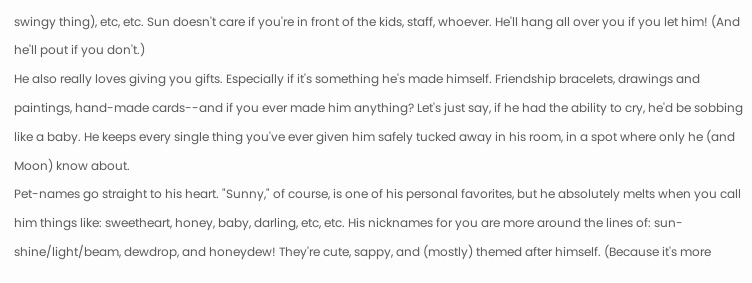swingy thing), etc, etc. Sun doesn't care if you're in front of the kids, staff, whoever. He'll hang all over you if you let him! (And he'll pout if you don't.)
He also really loves giving you gifts. Especially if it's something he's made himself. Friendship bracelets, drawings and paintings, hand-made cards--and if you ever made him anything? Let's just say, if he had the ability to cry, he'd be sobbing like a baby. He keeps every single thing you've ever given him safely tucked away in his room, in a spot where only he (and Moon) know about.
Pet-names go straight to his heart. "Sunny," of course, is one of his personal favorites, but he absolutely melts when you call him things like: sweetheart, honey, baby, darling, etc, etc. His nicknames for you are more around the lines of: sun-shine/light/beam, dewdrop, and honeydew! They're cute, sappy, and (mostly) themed after himself. (Because it's more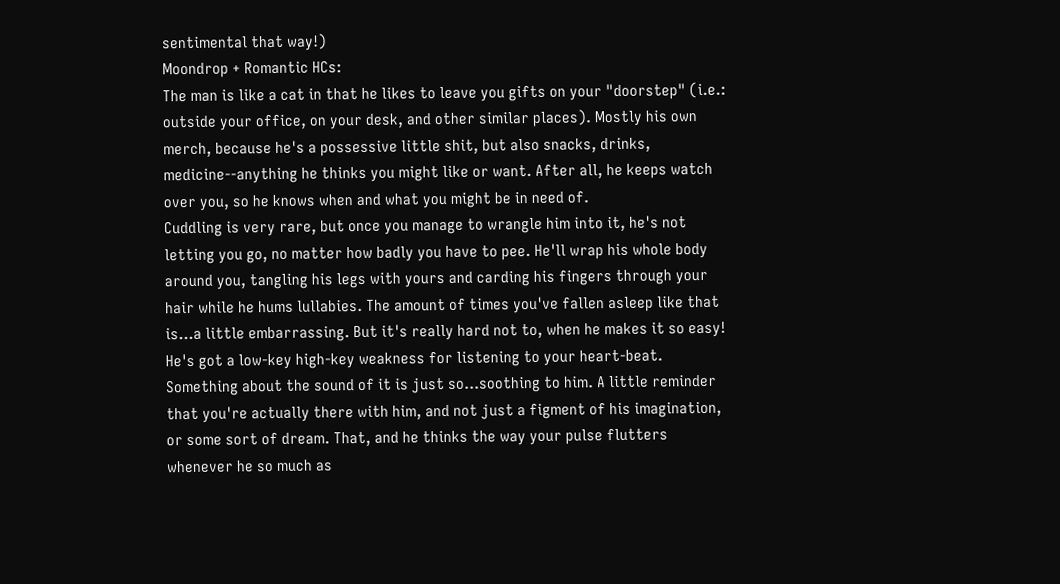sentimental that way!)
Moondrop + Romantic HCs:
The man is like a cat in that he likes to leave you gifts on your "doorstep" (i.e.: outside your office, on your desk, and other similar places). Mostly his own merch, because he's a possessive little shit, but also snacks, drinks, medicine--anything he thinks you might like or want. After all, he keeps watch over you, so he knows when and what you might be in need of.
Cuddling is very rare, but once you manage to wrangle him into it, he's not letting you go, no matter how badly you have to pee. He'll wrap his whole body around you, tangling his legs with yours and carding his fingers through your hair while he hums lullabies. The amount of times you've fallen asleep like that is...a little embarrassing. But it's really hard not to, when he makes it so easy!
He's got a low-key high-key weakness for listening to your heart-beat. Something about the sound of it is just so...soothing to him. A little reminder that you're actually there with him, and not just a figment of his imagination, or some sort of dream. That, and he thinks the way your pulse flutters whenever he so much as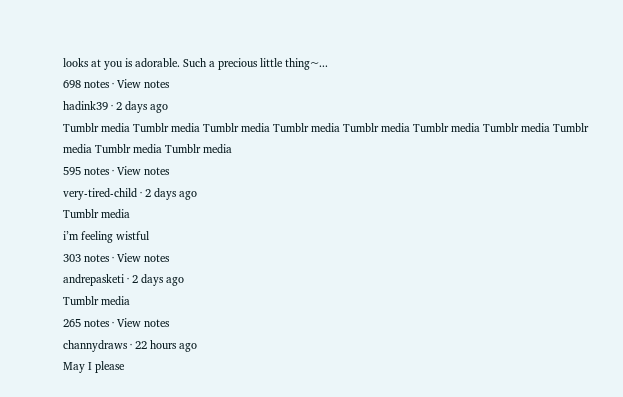looks at you is adorable. Such a precious little thing~...
698 notes · View notes
hadink39 · 2 days ago
Tumblr media Tumblr media Tumblr media Tumblr media Tumblr media Tumblr media Tumblr media Tumblr media Tumblr media Tumblr media
595 notes · View notes
very-tired-child · 2 days ago
Tumblr media
i’m feeling wistful
303 notes · View notes
andrepasketi · 2 days ago
Tumblr media
265 notes · View notes
channydraws · 22 hours ago
May I please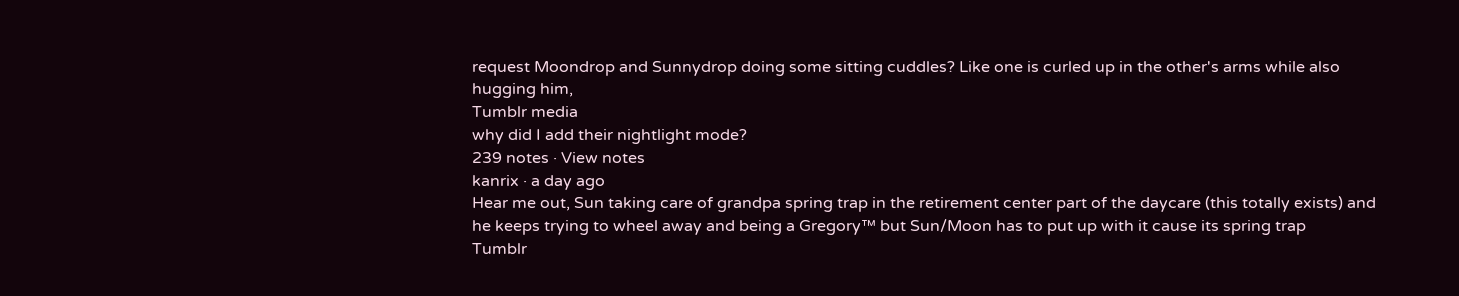request Moondrop and Sunnydrop doing some sitting cuddles? Like one is curled up in the other's arms while also hugging him,
Tumblr media
why did I add their nightlight mode?
239 notes · View notes
kanrix · a day ago
Hear me out, Sun taking care of grandpa spring trap in the retirement center part of the daycare (this totally exists) and he keeps trying to wheel away and being a Gregory™ but Sun/Moon has to put up with it cause its spring trap
Tumblr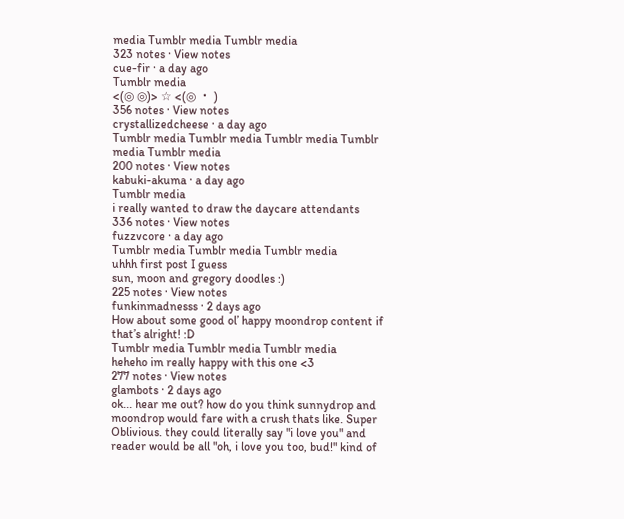media Tumblr media Tumblr media
323 notes · View notes
cue-fir · a day ago
Tumblr media
<(◎ ◎)> ☆ <(◎ ・ )
356 notes · View notes
crystallizedcheese · a day ago
Tumblr media Tumblr media Tumblr media Tumblr media Tumblr media
200 notes · View notes
kabuki-akuma · a day ago
Tumblr media
i really wanted to draw the daycare attendants
336 notes · View notes
fuzzvcore · a day ago
Tumblr media Tumblr media Tumblr media
uhhh first post I guess
sun, moon and gregory doodles :)
225 notes · View notes
funkinmadnesss · 2 days ago
How about some good ol’ happy moondrop content if that’s alright! :D
Tumblr media Tumblr media Tumblr media
heheho im really happy with this one <3
277 notes · View notes
glambots · 2 days ago
ok... hear me out? how do you think sunnydrop and moondrop would fare with a crush thats like. Super Oblivious. they could literally say "i love you" and reader would be all "oh, i love you too, bud!" kind of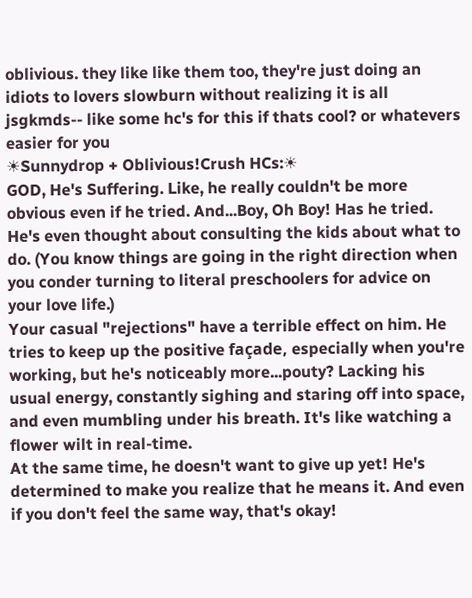oblivious. they like like them too, they're just doing an idiots to lovers slowburn without realizing it is all jsgkmds-- like some hc's for this if thats cool? or whatevers easier for you
☀Sunnydrop + Oblivious!Crush HCs:☀
GOD, He's Suffering. Like, he really couldn't be more obvious even if he tried. And...Boy, Oh Boy! Has he tried. He's even thought about consulting the kids about what to do. (You know things are going in the right direction when you conder turning to literal preschoolers for advice on your love life.)
Your casual "rejections" have a terrible effect on him. He tries to keep up the positive façade, especially when you're working, but he's noticeably more...pouty? Lacking his usual energy, constantly sighing and staring off into space, and even mumbling under his breath. It's like watching a flower wilt in real-time.
At the same time, he doesn't want to give up yet! He's determined to make you realize that he means it. And even if you don't feel the same way, that's okay!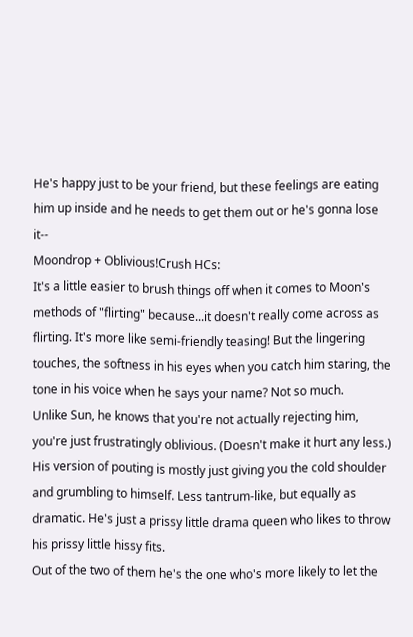He's happy just to be your friend, but these feelings are eating him up inside and he needs to get them out or he's gonna lose it--
Moondrop + Oblivious!Crush HCs:
It's a little easier to brush things off when it comes to Moon's methods of "flirting" because...it doesn't really come across as flirting. It's more like semi-friendly teasing! But the lingering touches, the softness in his eyes when you catch him staring, the tone in his voice when he says your name? Not so much.
Unlike Sun, he knows that you're not actually rejecting him, you're just frustratingly oblivious. (Doesn't make it hurt any less.) His version of pouting is mostly just giving you the cold shoulder and grumbling to himself. Less tantrum-like, but equally as dramatic. He's just a prissy little drama queen who likes to throw his prissy little hissy fits.
Out of the two of them he's the one who's more likely to let the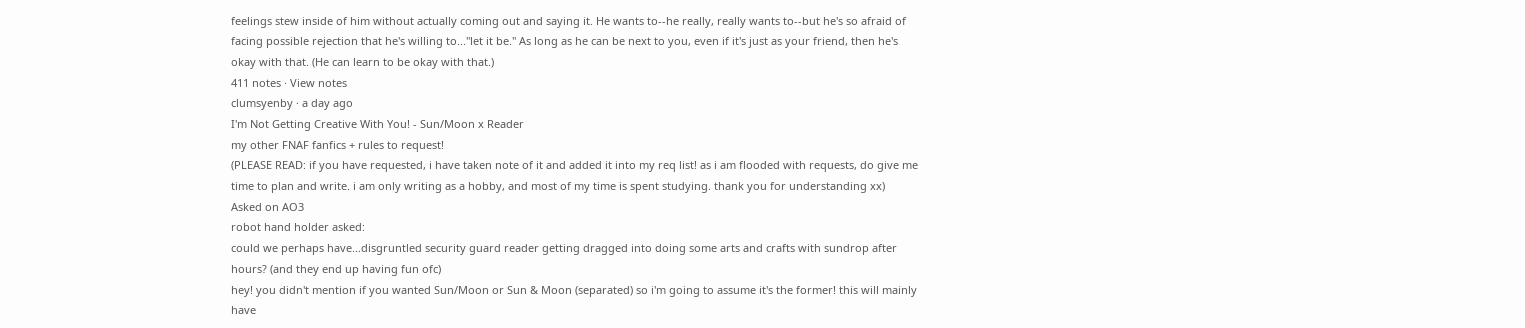feelings stew inside of him without actually coming out and saying it. He wants to--he really, really wants to--but he's so afraid of facing possible rejection that he's willing to..."let it be." As long as he can be next to you, even if it's just as your friend, then he's okay with that. (He can learn to be okay with that.)
411 notes · View notes
clumsyenby · a day ago
I'm Not Getting Creative With You! - Sun/Moon x Reader
my other FNAF fanfics + rules to request!
(PLEASE READ: if you have requested, i have taken note of it and added it into my req list! as i am flooded with requests, do give me time to plan and write. i am only writing as a hobby, and most of my time is spent studying. thank you for understanding xx)
Asked on AO3
robot hand holder asked:
could we perhaps have...disgruntled security guard reader getting dragged into doing some arts and crafts with sundrop after hours? (and they end up having fun ofc)
hey! you didn't mention if you wanted Sun/Moon or Sun & Moon (separated) so i'm going to assume it's the former! this will mainly have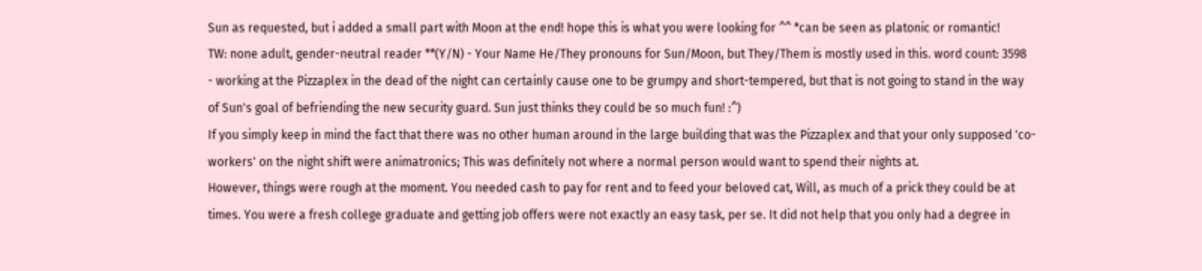Sun as requested, but i added a small part with Moon at the end! hope this is what you were looking for ^^ *can be seen as platonic or romantic!
TW: none adult, gender-neutral reader **(Y/N) - Your Name He/They pronouns for Sun/Moon, but They/Them is mostly used in this. word count: 3598
- working at the Pizzaplex in the dead of the night can certainly cause one to be grumpy and short-tempered, but that is not going to stand in the way of Sun's goal of befriending the new security guard. Sun just thinks they could be so much fun! :^)
If you simply keep in mind the fact that there was no other human around in the large building that was the Pizzaplex and that your only supposed 'co-workers' on the night shift were animatronics; This was definitely not where a normal person would want to spend their nights at.
However, things were rough at the moment. You needed cash to pay for rent and to feed your beloved cat, Will, as much of a prick they could be at times. You were a fresh college graduate and getting job offers were not exactly an easy task, per se. It did not help that you only had a degree in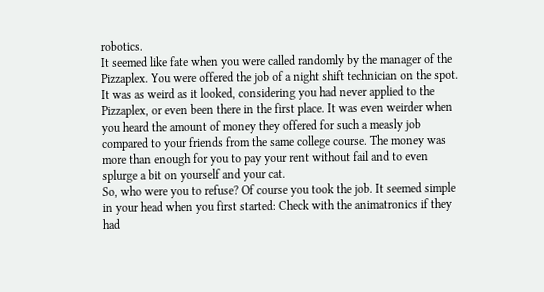robotics.
It seemed like fate when you were called randomly by the manager of the Pizzaplex. You were offered the job of a night shift technician on the spot. It was as weird as it looked, considering you had never applied to the Pizzaplex, or even been there in the first place. It was even weirder when you heard the amount of money they offered for such a measly job compared to your friends from the same college course. The money was more than enough for you to pay your rent without fail and to even splurge a bit on yourself and your cat.
So, who were you to refuse? Of course you took the job. It seemed simple in your head when you first started: Check with the animatronics if they had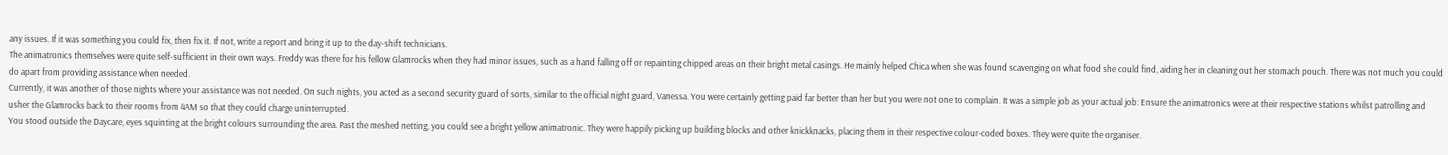any issues. If it was something you could fix, then fix it. If not, write a report and bring it up to the day-shift technicians.
The animatronics themselves were quite self-sufficient in their own ways. Freddy was there for his fellow Glamrocks when they had minor issues, such as a hand falling off or repainting chipped areas on their bright metal casings. He mainly helped Chica when she was found scavenging on what food she could find, aiding her in cleaning out her stomach pouch. There was not much you could do apart from providing assistance when needed.
Currently, it was another of those nights where your assistance was not needed. On such nights, you acted as a second security guard of sorts, similar to the official night guard, Vanessa. You were certainly getting paid far better than her but you were not one to complain. It was a simple job as your actual job: Ensure the animatronics were at their respective stations whilst patrolling and usher the Glamrocks back to their rooms from 4AM so that they could charge uninterrupted.
You stood outside the Daycare, eyes squinting at the bright colours surrounding the area. Past the meshed netting, you could see a bright yellow animatronic. They were happily picking up building blocks and other knickknacks, placing them in their respective colour-coded boxes. They were quite the organiser.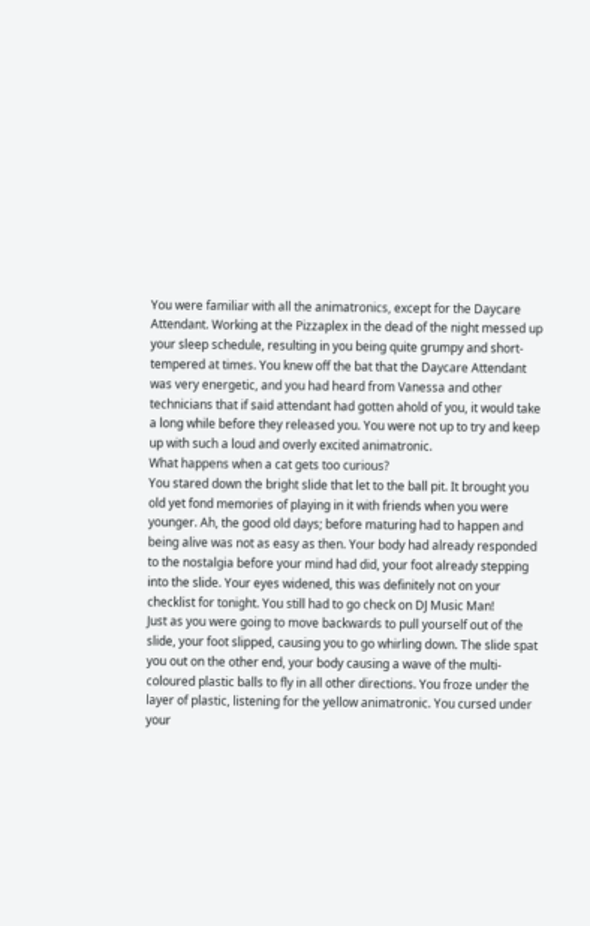You were familiar with all the animatronics, except for the Daycare Attendant. Working at the Pizzaplex in the dead of the night messed up your sleep schedule, resulting in you being quite grumpy and short-tempered at times. You knew off the bat that the Daycare Attendant was very energetic, and you had heard from Vanessa and other technicians that if said attendant had gotten ahold of you, it would take a long while before they released you. You were not up to try and keep up with such a loud and overly excited animatronic.
What happens when a cat gets too curious?
You stared down the bright slide that let to the ball pit. It brought you old yet fond memories of playing in it with friends when you were younger. Ah, the good old days; before maturing had to happen and being alive was not as easy as then. Your body had already responded to the nostalgia before your mind had did, your foot already stepping into the slide. Your eyes widened, this was definitely not on your checklist for tonight. You still had to go check on DJ Music Man!
Just as you were going to move backwards to pull yourself out of the slide, your foot slipped, causing you to go whirling down. The slide spat you out on the other end, your body causing a wave of the multi-coloured plastic balls to fly in all other directions. You froze under the layer of plastic, listening for the yellow animatronic. You cursed under your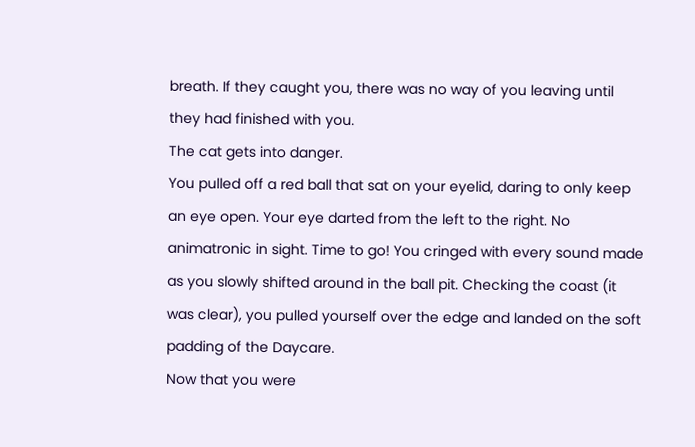breath. If they caught you, there was no way of you leaving until they had finished with you.
The cat gets into danger.
You pulled off a red ball that sat on your eyelid, daring to only keep an eye open. Your eye darted from the left to the right. No animatronic in sight. Time to go! You cringed with every sound made as you slowly shifted around in the ball pit. Checking the coast (it was clear), you pulled yourself over the edge and landed on the soft padding of the Daycare.
Now that you were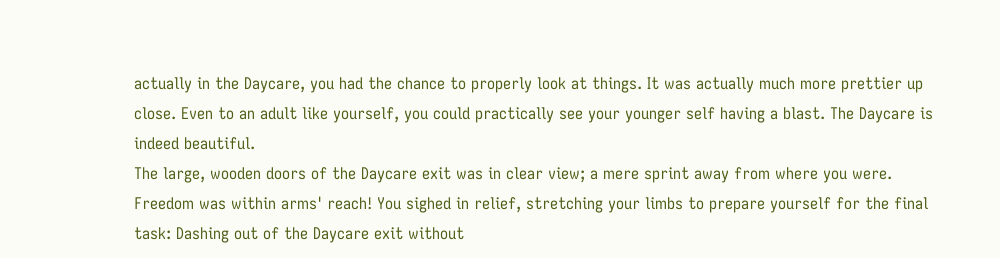actually in the Daycare, you had the chance to properly look at things. It was actually much more prettier up close. Even to an adult like yourself, you could practically see your younger self having a blast. The Daycare is indeed beautiful.
The large, wooden doors of the Daycare exit was in clear view; a mere sprint away from where you were. Freedom was within arms' reach! You sighed in relief, stretching your limbs to prepare yourself for the final task: Dashing out of the Daycare exit without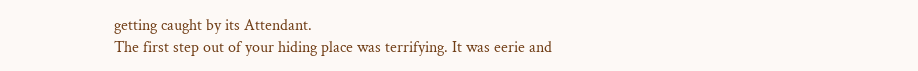getting caught by its Attendant.
The first step out of your hiding place was terrifying. It was eerie and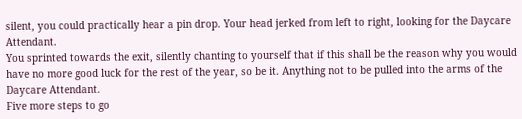silent, you could practically hear a pin drop. Your head jerked from left to right, looking for the Daycare Attendant.
You sprinted towards the exit, silently chanting to yourself that if this shall be the reason why you would have no more good luck for the rest of the year, so be it. Anything not to be pulled into the arms of the Daycare Attendant.
Five more steps to go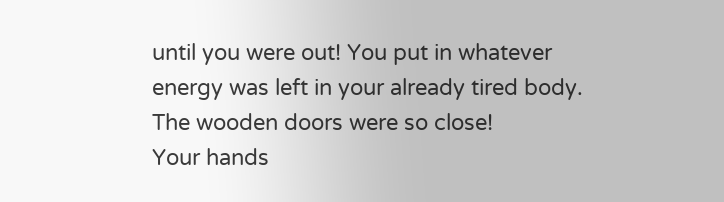until you were out! You put in whatever energy was left in your already tired body. The wooden doors were so close!
Your hands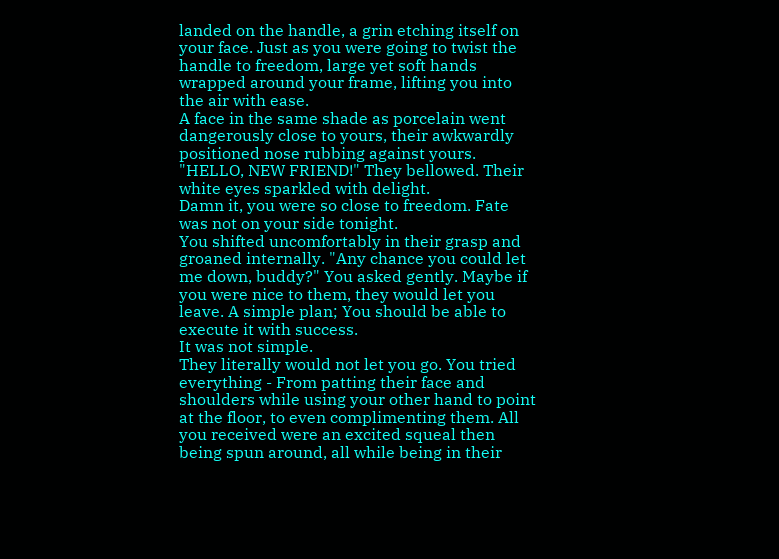landed on the handle, a grin etching itself on your face. Just as you were going to twist the handle to freedom, large yet soft hands wrapped around your frame, lifting you into the air with ease.
A face in the same shade as porcelain went dangerously close to yours, their awkwardly positioned nose rubbing against yours. "HELLO, NEW FRIEND!" They bellowed. Their white eyes sparkled with delight.
Damn it, you were so close to freedom. Fate was not on your side tonight.
You shifted uncomfortably in their grasp and groaned internally. "Any chance you could let me down, buddy?" You asked gently. Maybe if you were nice to them, they would let you leave. A simple plan; You should be able to execute it with success.
It was not simple.
They literally would not let you go. You tried everything - From patting their face and shoulders while using your other hand to point at the floor, to even complimenting them. All you received were an excited squeal then being spun around, all while being in their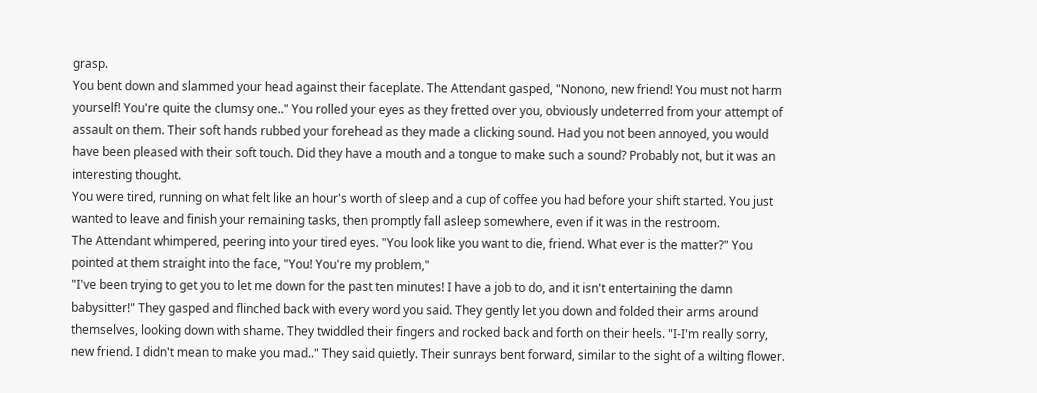grasp.
You bent down and slammed your head against their faceplate. The Attendant gasped, "Nonono, new friend! You must not harm yourself! You're quite the clumsy one.." You rolled your eyes as they fretted over you, obviously undeterred from your attempt of assault on them. Their soft hands rubbed your forehead as they made a clicking sound. Had you not been annoyed, you would have been pleased with their soft touch. Did they have a mouth and a tongue to make such a sound? Probably not, but it was an interesting thought.
You were tired, running on what felt like an hour's worth of sleep and a cup of coffee you had before your shift started. You just wanted to leave and finish your remaining tasks, then promptly fall asleep somewhere, even if it was in the restroom.
The Attendant whimpered, peering into your tired eyes. "You look like you want to die, friend. What ever is the matter?" You pointed at them straight into the face, "You! You're my problem,"
"I've been trying to get you to let me down for the past ten minutes! I have a job to do, and it isn't entertaining the damn babysitter!" They gasped and flinched back with every word you said. They gently let you down and folded their arms around themselves, looking down with shame. They twiddled their fingers and rocked back and forth on their heels. "I-I'm really sorry, new friend. I didn't mean to make you mad.." They said quietly. Their sunrays bent forward, similar to the sight of a wilting flower.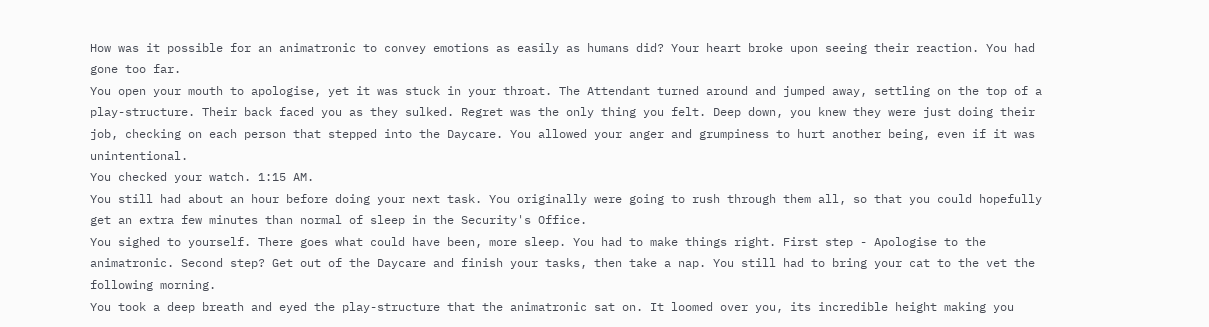How was it possible for an animatronic to convey emotions as easily as humans did? Your heart broke upon seeing their reaction. You had gone too far.
You open your mouth to apologise, yet it was stuck in your throat. The Attendant turned around and jumped away, settling on the top of a play-structure. Their back faced you as they sulked. Regret was the only thing you felt. Deep down, you knew they were just doing their job, checking on each person that stepped into the Daycare. You allowed your anger and grumpiness to hurt another being, even if it was unintentional.
You checked your watch. 1:15 AM.
You still had about an hour before doing your next task. You originally were going to rush through them all, so that you could hopefully get an extra few minutes than normal of sleep in the Security's Office.
You sighed to yourself. There goes what could have been, more sleep. You had to make things right. First step - Apologise to the animatronic. Second step? Get out of the Daycare and finish your tasks, then take a nap. You still had to bring your cat to the vet the following morning.
You took a deep breath and eyed the play-structure that the animatronic sat on. It loomed over you, its incredible height making you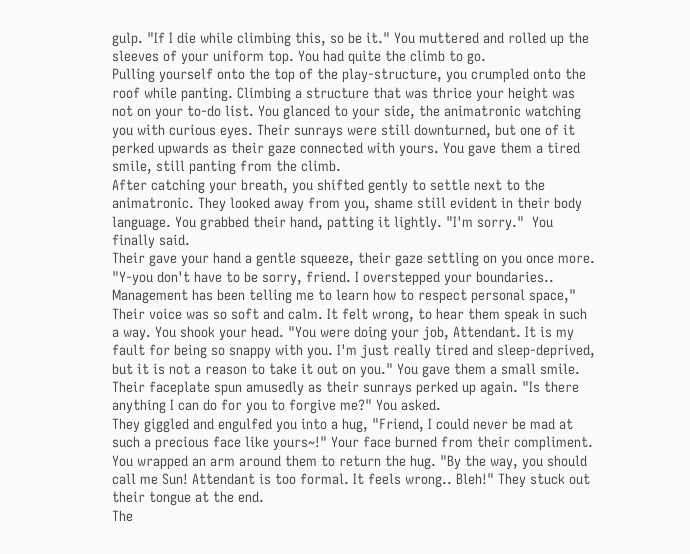gulp. "If I die while climbing this, so be it." You muttered and rolled up the sleeves of your uniform top. You had quite the climb to go.
Pulling yourself onto the top of the play-structure, you crumpled onto the roof while panting. Climbing a structure that was thrice your height was not on your to-do list. You glanced to your side, the animatronic watching you with curious eyes. Their sunrays were still downturned, but one of it perked upwards as their gaze connected with yours. You gave them a tired smile, still panting from the climb.
After catching your breath, you shifted gently to settle next to the animatronic. They looked away from you, shame still evident in their body language. You grabbed their hand, patting it lightly. "I'm sorry."  You finally said.
Their gave your hand a gentle squeeze, their gaze settling on you once more. "Y-you don't have to be sorry, friend. I overstepped your boundaries.. Management has been telling me to learn how to respect personal space," Their voice was so soft and calm. It felt wrong, to hear them speak in such a way. You shook your head. "You were doing your job, Attendant. It is my fault for being so snappy with you. I'm just really tired and sleep-deprived, but it is not a reason to take it out on you." You gave them a small smile. Their faceplate spun amusedly as their sunrays perked up again. "Is there anything I can do for you to forgive me?" You asked.
They giggled and engulfed you into a hug, "Friend, I could never be mad at such a precious face like yours~!" Your face burned from their compliment. You wrapped an arm around them to return the hug. "By the way, you should call me Sun! Attendant is too formal. It feels wrong.. Bleh!" They stuck out their tongue at the end.
The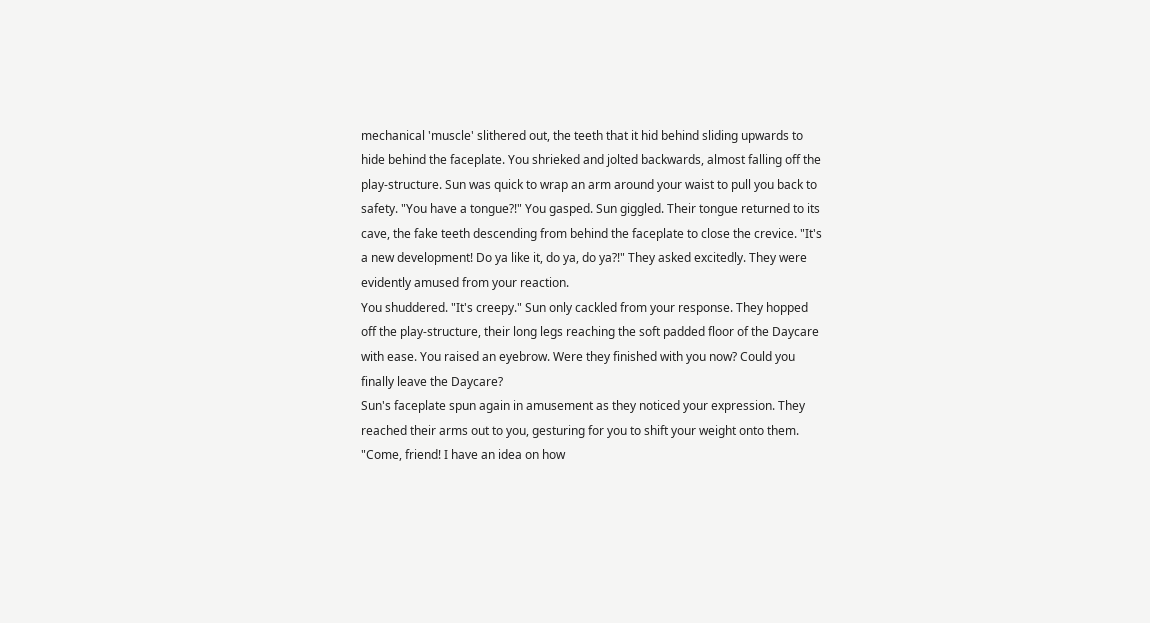mechanical 'muscle' slithered out, the teeth that it hid behind sliding upwards to hide behind the faceplate. You shrieked and jolted backwards, almost falling off the play-structure. Sun was quick to wrap an arm around your waist to pull you back to safety. "You have a tongue?!" You gasped. Sun giggled. Their tongue returned to its cave, the fake teeth descending from behind the faceplate to close the crevice. "It's a new development! Do ya like it, do ya, do ya?!" They asked excitedly. They were evidently amused from your reaction.
You shuddered. "It's creepy." Sun only cackled from your response. They hopped off the play-structure, their long legs reaching the soft padded floor of the Daycare with ease. You raised an eyebrow. Were they finished with you now? Could you finally leave the Daycare?
Sun's faceplate spun again in amusement as they noticed your expression. They reached their arms out to you, gesturing for you to shift your weight onto them. "Come, friend! I have an idea on how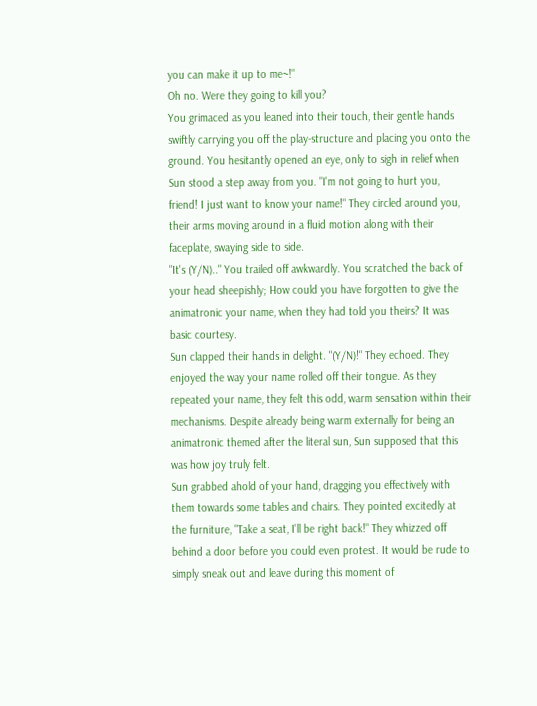you can make it up to me~!"
Oh no. Were they going to kill you?
You grimaced as you leaned into their touch, their gentle hands swiftly carrying you off the play-structure and placing you onto the ground. You hesitantly opened an eye, only to sigh in relief when Sun stood a step away from you. "I'm not going to hurt you, friend! I just want to know your name!" They circled around you, their arms moving around in a fluid motion along with their faceplate, swaying side to side.
"It's (Y/N).." You trailed off awkwardly. You scratched the back of your head sheepishly; How could you have forgotten to give the animatronic your name, when they had told you theirs? It was basic courtesy.
Sun clapped their hands in delight. "(Y/N)!" They echoed. They enjoyed the way your name rolled off their tongue. As they repeated your name, they felt this odd, warm sensation within their mechanisms. Despite already being warm externally for being an animatronic themed after the literal sun, Sun supposed that this was how joy truly felt.
Sun grabbed ahold of your hand, dragging you effectively with them towards some tables and chairs. They pointed excitedly at the furniture, "Take a seat, I'll be right back!" They whizzed off behind a door before you could even protest. It would be rude to simply sneak out and leave during this moment of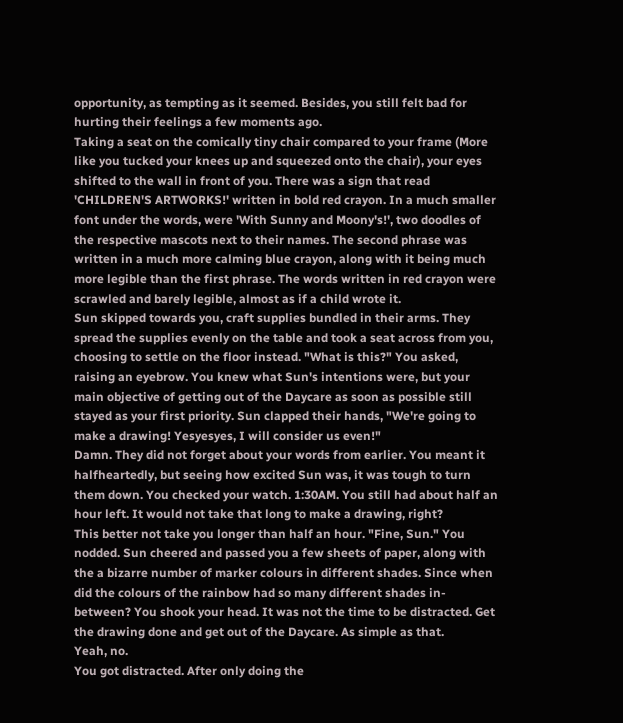opportunity, as tempting as it seemed. Besides, you still felt bad for hurting their feelings a few moments ago.
Taking a seat on the comically tiny chair compared to your frame (More like you tucked your knees up and squeezed onto the chair), your eyes shifted to the wall in front of you. There was a sign that read 'CHILDREN'S ARTWORKS!' written in bold red crayon. In a much smaller font under the words, were 'With Sunny and Moony's!', two doodles of the respective mascots next to their names. The second phrase was written in a much more calming blue crayon, along with it being much more legible than the first phrase. The words written in red crayon were scrawled and barely legible, almost as if a child wrote it.
Sun skipped towards you, craft supplies bundled in their arms. They spread the supplies evenly on the table and took a seat across from you, choosing to settle on the floor instead. "What is this?" You asked, raising an eyebrow. You knew what Sun's intentions were, but your main objective of getting out of the Daycare as soon as possible still stayed as your first priority. Sun clapped their hands, "We're going to make a drawing! Yesyesyes, I will consider us even!"
Damn. They did not forget about your words from earlier. You meant it halfheartedly, but seeing how excited Sun was, it was tough to turn them down. You checked your watch. 1:30AM. You still had about half an hour left. It would not take that long to make a drawing, right?
This better not take you longer than half an hour. "Fine, Sun." You nodded. Sun cheered and passed you a few sheets of paper, along with the a bizarre number of marker colours in different shades. Since when did the colours of the rainbow had so many different shades in-between? You shook your head. It was not the time to be distracted. Get the drawing done and get out of the Daycare. As simple as that.
Yeah, no.
You got distracted. After only doing the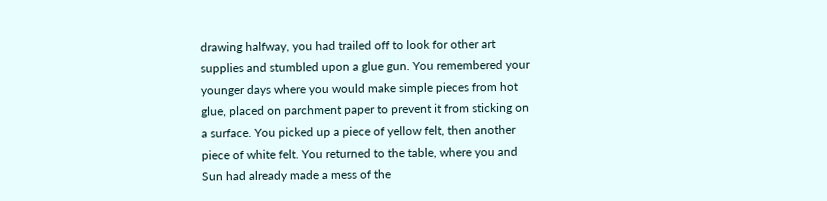drawing halfway, you had trailed off to look for other art supplies and stumbled upon a glue gun. You remembered your younger days where you would make simple pieces from hot glue, placed on parchment paper to prevent it from sticking on a surface. You picked up a piece of yellow felt, then another piece of white felt. You returned to the table, where you and Sun had already made a mess of the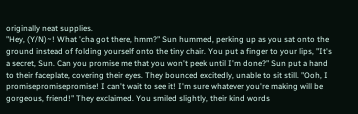originally neat supplies.
"Hey, (Y/N)~! What 'cha got there, hmm?" Sun hummed, perking up as you sat onto the ground instead of folding yourself onto the tiny chair. You put a finger to your lips, "It's a secret, Sun. Can you promise me that you won't peek until I'm done?" Sun put a hand to their faceplate, covering their eyes. They bounced excitedly, unable to sit still. "Ooh, I promisepromisepromise! I can't wait to see it! I'm sure whatever you're making will be gorgeous, friend!" They exclaimed. You smiled slightly, their kind words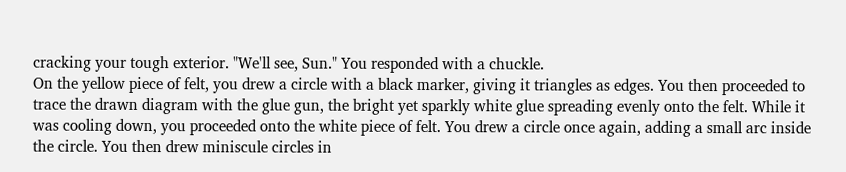cracking your tough exterior. "We'll see, Sun." You responded with a chuckle.
On the yellow piece of felt, you drew a circle with a black marker, giving it triangles as edges. You then proceeded to trace the drawn diagram with the glue gun, the bright yet sparkly white glue spreading evenly onto the felt. While it was cooling down, you proceeded onto the white piece of felt. You drew a circle once again, adding a small arc inside the circle. You then drew miniscule circles in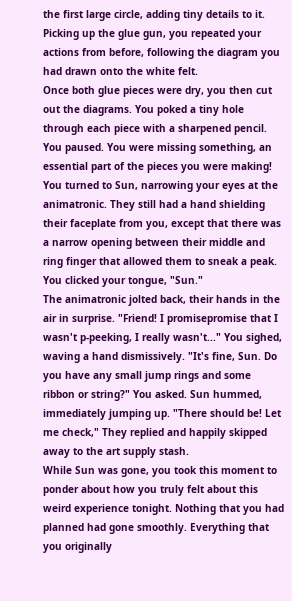the first large circle, adding tiny details to it. Picking up the glue gun, you repeated your actions from before, following the diagram you had drawn onto the white felt.
Once both glue pieces were dry, you then cut out the diagrams. You poked a tiny hole through each piece with a sharpened pencil. You paused. You were missing something, an essential part of the pieces you were making!
You turned to Sun, narrowing your eyes at the animatronic. They still had a hand shielding their faceplate from you, except that there was a narrow opening between their middle and ring finger that allowed them to sneak a peak. You clicked your tongue, "Sun."
The animatronic jolted back, their hands in the air in surprise. "Friend! I promisepromise that I wasn't p-peeking, I really wasn't..." You sighed, waving a hand dismissively. "It's fine, Sun. Do you have any small jump rings and some ribbon or string?" You asked. Sun hummed, immediately jumping up. "There should be! Let me check," They replied and happily skipped away to the art supply stash.
While Sun was gone, you took this moment to ponder about how you truly felt about this weird experience tonight. Nothing that you had planned had gone smoothly. Everything that you originally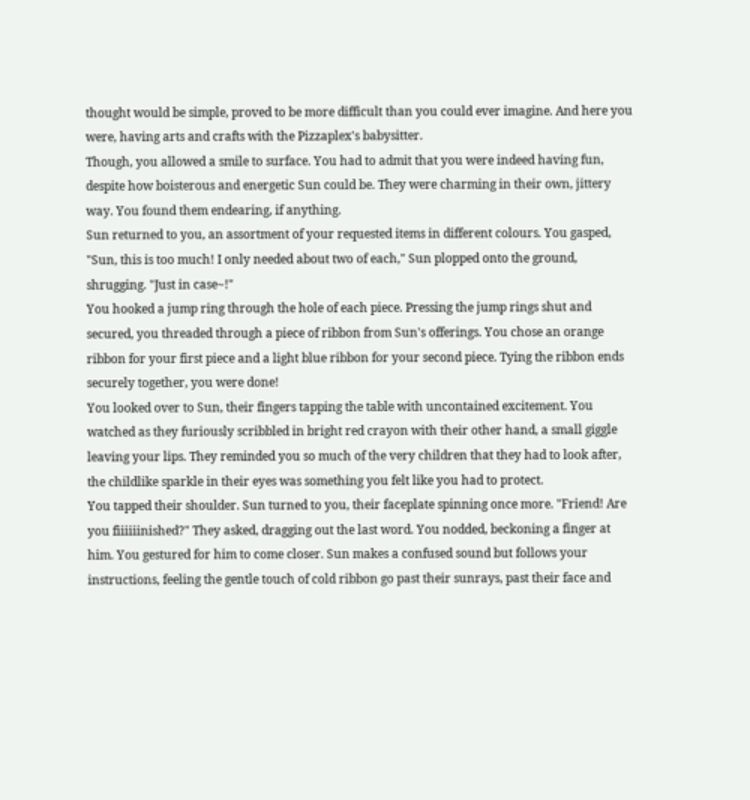thought would be simple, proved to be more difficult than you could ever imagine. And here you were, having arts and crafts with the Pizzaplex's babysitter.
Though, you allowed a smile to surface. You had to admit that you were indeed having fun, despite how boisterous and energetic Sun could be. They were charming in their own, jittery way. You found them endearing, if anything.
Sun returned to you, an assortment of your requested items in different colours. You gasped, "Sun, this is too much! I only needed about two of each," Sun plopped onto the ground, shrugging. "Just in case~!"
You hooked a jump ring through the hole of each piece. Pressing the jump rings shut and secured, you threaded through a piece of ribbon from Sun's offerings. You chose an orange ribbon for your first piece and a light blue ribbon for your second piece. Tying the ribbon ends securely together, you were done!
You looked over to Sun, their fingers tapping the table with uncontained excitement. You watched as they furiously scribbled in bright red crayon with their other hand, a small giggle leaving your lips. They reminded you so much of the very children that they had to look after, the childlike sparkle in their eyes was something you felt like you had to protect.
You tapped their shoulder. Sun turned to you, their faceplate spinning once more. "Friend! Are you fiiiiiinished?" They asked, dragging out the last word. You nodded, beckoning a finger at him. You gestured for him to come closer. Sun makes a confused sound but follows your instructions, feeling the gentle touch of cold ribbon go past their sunrays, past their face and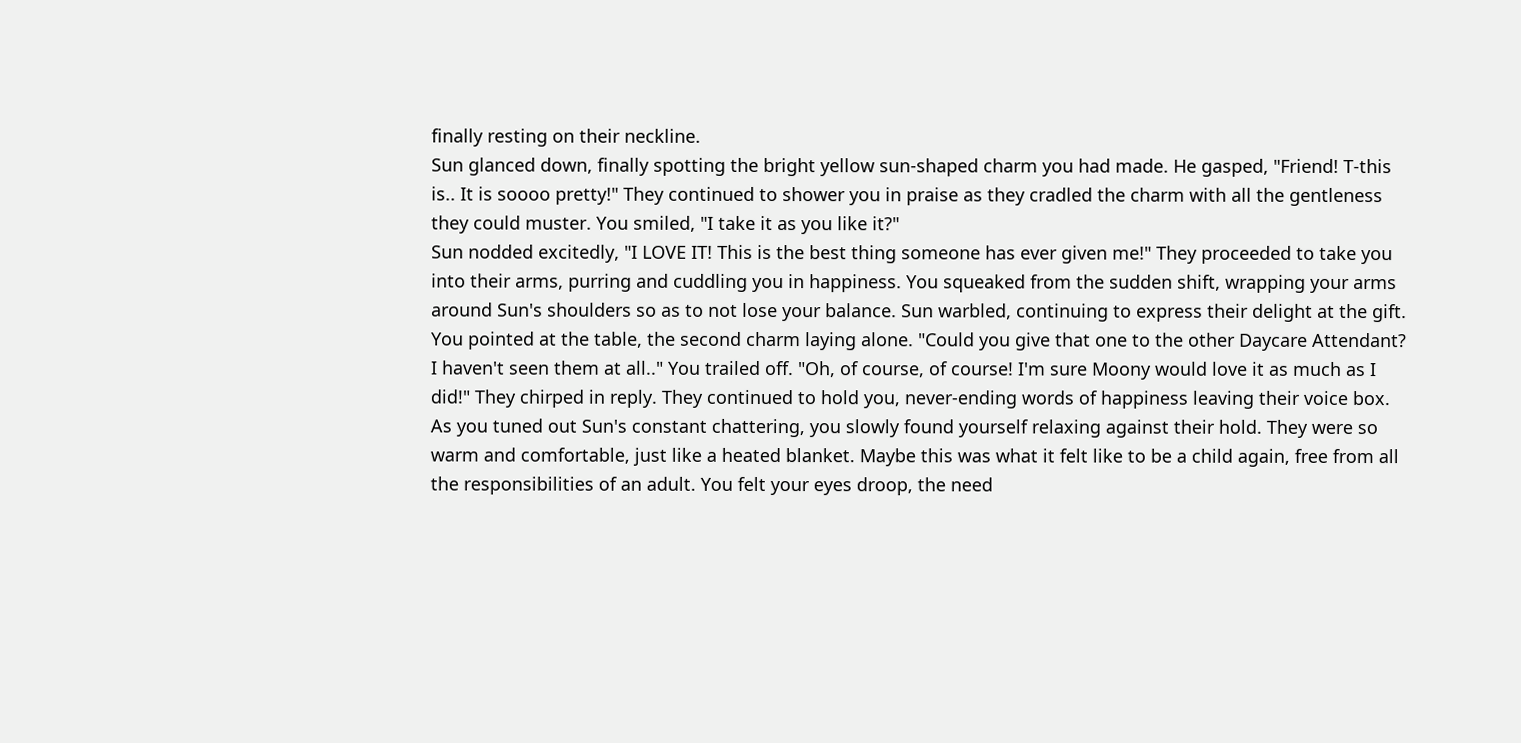finally resting on their neckline.
Sun glanced down, finally spotting the bright yellow sun-shaped charm you had made. He gasped, "Friend! T-this is.. It is soooo pretty!" They continued to shower you in praise as they cradled the charm with all the gentleness they could muster. You smiled, "I take it as you like it?"
Sun nodded excitedly, "I LOVE IT! This is the best thing someone has ever given me!" They proceeded to take you into their arms, purring and cuddling you in happiness. You squeaked from the sudden shift, wrapping your arms around Sun's shoulders so as to not lose your balance. Sun warbled, continuing to express their delight at the gift.
You pointed at the table, the second charm laying alone. "Could you give that one to the other Daycare Attendant? I haven't seen them at all.." You trailed off. "Oh, of course, of course! I'm sure Moony would love it as much as I did!" They chirped in reply. They continued to hold you, never-ending words of happiness leaving their voice box.
As you tuned out Sun's constant chattering, you slowly found yourself relaxing against their hold. They were so warm and comfortable, just like a heated blanket. Maybe this was what it felt like to be a child again, free from all the responsibilities of an adult. You felt your eyes droop, the need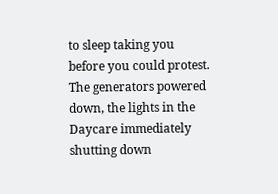to sleep taking you before you could protest.
The generators powered down, the lights in the Daycare immediately shutting down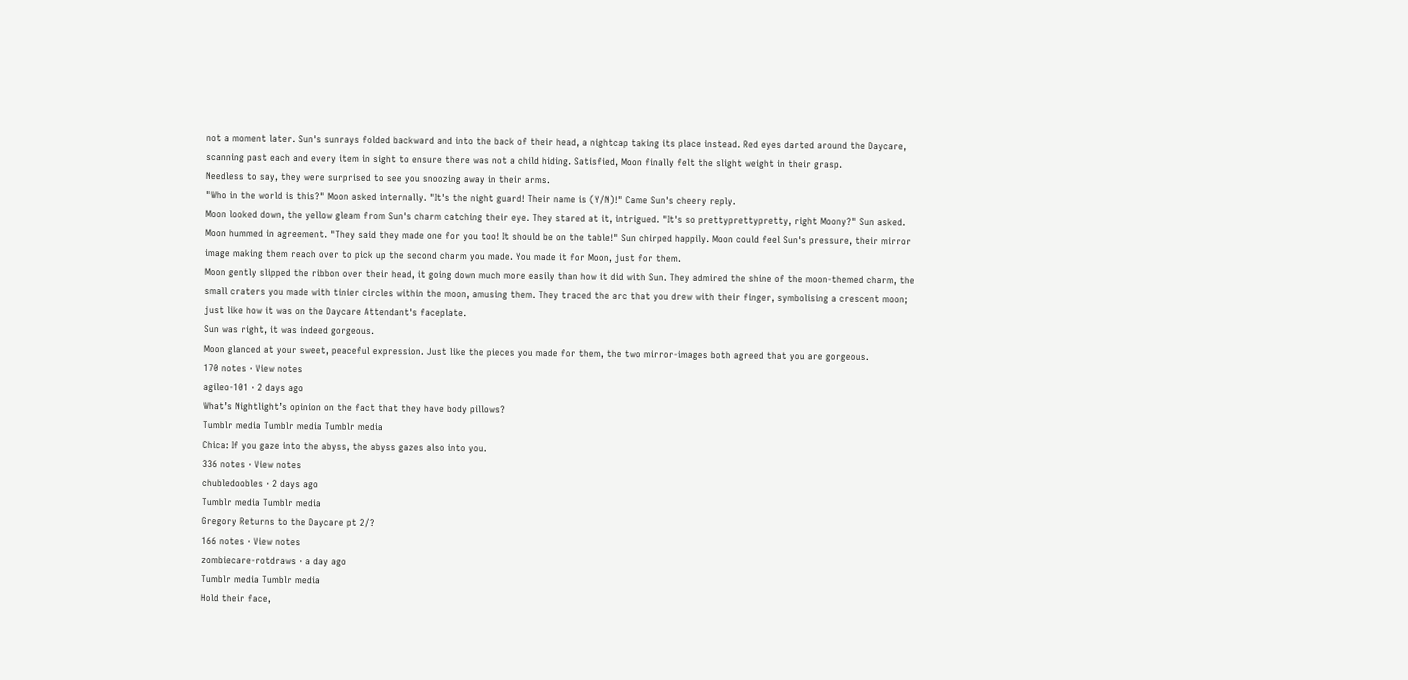not a moment later. Sun's sunrays folded backward and into the back of their head, a nightcap taking its place instead. Red eyes darted around the Daycare, scanning past each and every item in sight to ensure there was not a child hiding. Satisfied, Moon finally felt the slight weight in their grasp.
Needless to say, they were surprised to see you snoozing away in their arms.
"Who in the world is this?" Moon asked internally. "It's the night guard! Their name is (Y/N)!" Came Sun's cheery reply.
Moon looked down, the yellow gleam from Sun's charm catching their eye. They stared at it, intrigued. "It's so prettyprettypretty, right Moony?" Sun asked. Moon hummed in agreement. "They said they made one for you too! It should be on the table!" Sun chirped happily. Moon could feel Sun's pressure, their mirror image making them reach over to pick up the second charm you made. You made it for Moon, just for them.
Moon gently slipped the ribbon over their head, it going down much more easily than how it did with Sun. They admired the shine of the moon-themed charm, the small craters you made with tinier circles within the moon, amusing them. They traced the arc that you drew with their finger, symbolising a crescent moon; just like how it was on the Daycare Attendant's faceplate.
Sun was right, it was indeed gorgeous.
Moon glanced at your sweet, peaceful expression. Just like the pieces you made for them, the two mirror-images both agreed that you are gorgeous.
170 notes · View notes
agileo-101 · 2 days ago
What’s Nightlight’s opinion on the fact that they have body pillows?
Tumblr media Tumblr media Tumblr media
Chica: If you gaze into the abyss, the abyss gazes also into you.
336 notes · View notes
chubledoobles · 2 days ago
Tumblr media Tumblr media
Gregory Returns to the Daycare pt 2/?
166 notes · View notes
zombiecare-rotdraws · a day ago
Tumblr media Tumblr media
Hold their face,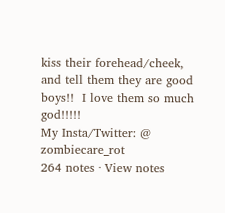kiss their forehead/cheek, and tell them they are good boys!!  I love them so much god!!!!!
My Insta/Twitter: @ zombiecare_rot
264 notes · View notes